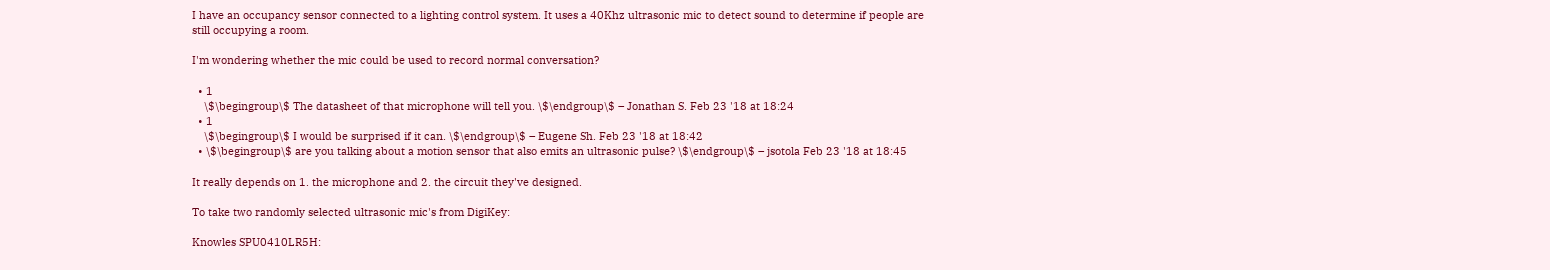I have an occupancy sensor connected to a lighting control system. It uses a 40Khz ultrasonic mic to detect sound to determine if people are still occupying a room.

I'm wondering whether the mic could be used to record normal conversation?

  • 1
    \$\begingroup\$ The datasheet of that microphone will tell you. \$\endgroup\$ – Jonathan S. Feb 23 '18 at 18:24
  • 1
    \$\begingroup\$ I would be surprised if it can. \$\endgroup\$ – Eugene Sh. Feb 23 '18 at 18:42
  • \$\begingroup\$ are you talking about a motion sensor that also emits an ultrasonic pulse? \$\endgroup\$ – jsotola Feb 23 '18 at 18:45

It really depends on 1. the microphone and 2. the circuit they've designed.

To take two randomly selected ultrasonic mic's from DigiKey:

Knowles SPU0410LR5H: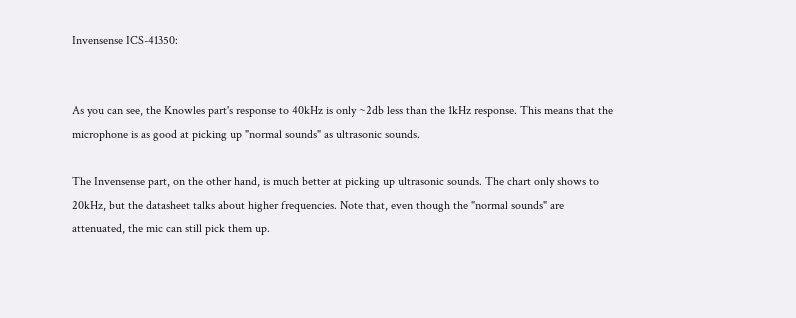Invensense ICS-41350:


As you can see, the Knowles part's response to 40kHz is only ~2db less than the 1kHz response. This means that the microphone is as good at picking up "normal sounds" as ultrasonic sounds.

The Invensense part, on the other hand, is much better at picking up ultrasonic sounds. The chart only shows to 20kHz, but the datasheet talks about higher frequencies. Note that, even though the "normal sounds" are attenuated, the mic can still pick them up.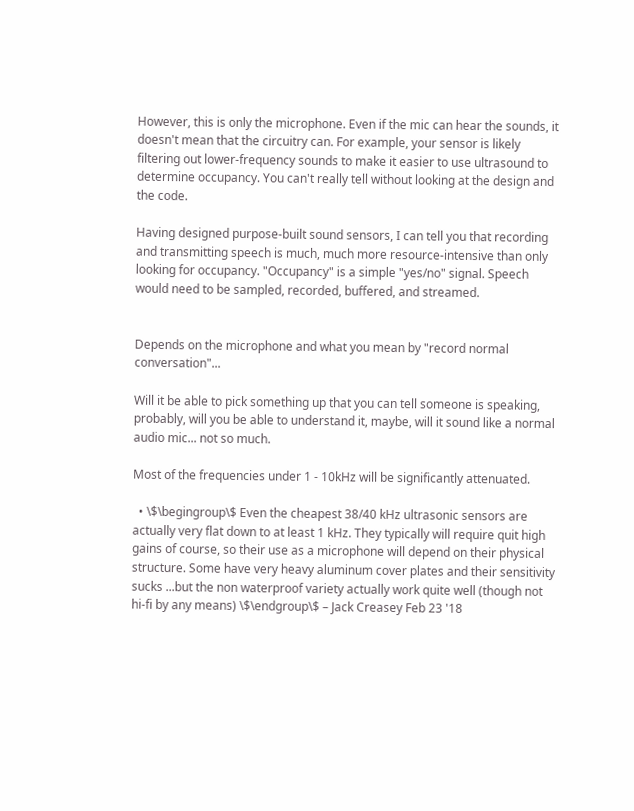However, this is only the microphone. Even if the mic can hear the sounds, it doesn't mean that the circuitry can. For example, your sensor is likely filtering out lower-frequency sounds to make it easier to use ultrasound to determine occupancy. You can't really tell without looking at the design and the code.

Having designed purpose-built sound sensors, I can tell you that recording and transmitting speech is much, much more resource-intensive than only looking for occupancy. "Occupancy" is a simple "yes/no" signal. Speech would need to be sampled, recorded, buffered, and streamed.


Depends on the microphone and what you mean by "record normal conversation"...

Will it be able to pick something up that you can tell someone is speaking, probably, will you be able to understand it, maybe, will it sound like a normal audio mic... not so much.

Most of the frequencies under 1 - 10kHz will be significantly attenuated.

  • \$\begingroup\$ Even the cheapest 38/40 kHz ultrasonic sensors are actually very flat down to at least 1 kHz. They typically will require quit high gains of course, so their use as a microphone will depend on their physical structure. Some have very heavy aluminum cover plates and their sensitivity sucks ...but the non waterproof variety actually work quite well (though not hi-fi by any means) \$\endgroup\$ – Jack Creasey Feb 23 '18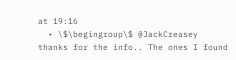at 19:16
  • \$\begingroup\$ @JackCreasey thanks for the info.. The ones I found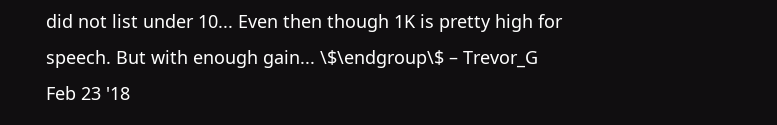did not list under 10... Even then though 1K is pretty high for speech. But with enough gain... \$\endgroup\$ – Trevor_G Feb 23 '18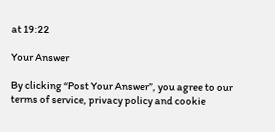at 19:22

Your Answer

By clicking “Post Your Answer”, you agree to our terms of service, privacy policy and cookie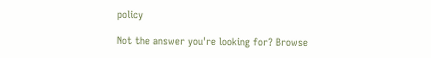policy

Not the answer you're looking for? Browse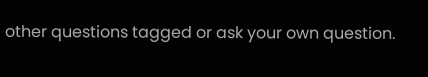other questions tagged or ask your own question.